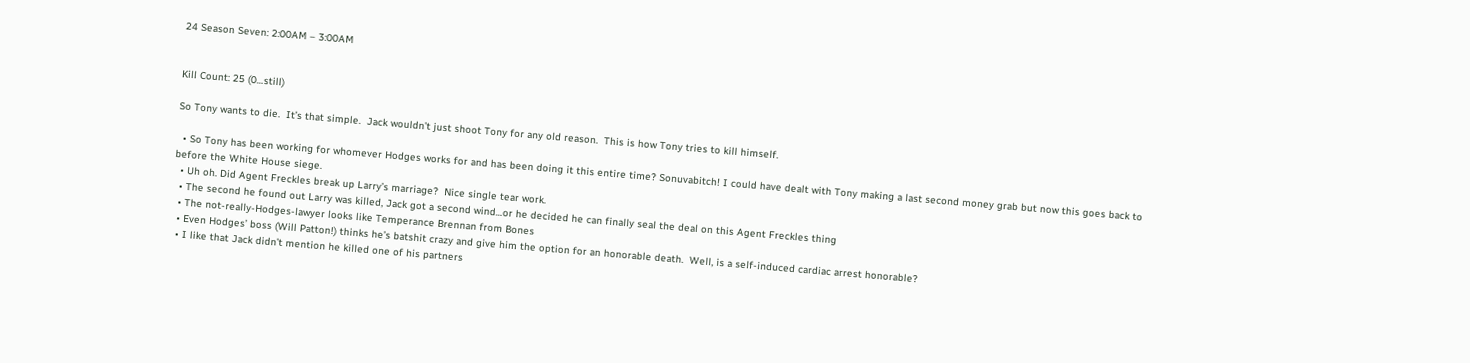24 Season Seven: 2:00AM – 3:00AM


Kill Count: 25 (0…still)

So Tony wants to die.  It’s that simple.  Jack wouldn’t just shoot Tony for any old reason.  This is how Tony tries to kill himself.

  • So Tony has been working for whomever Hodges works for and has been doing it this entire time? Sonuvabitch! I could have dealt with Tony making a last second money grab but now this goes back to before the White House siege.
  • Uh oh. Did Agent Freckles break up Larry’s marriage?  Nice single tear work.
  • The second he found out Larry was killed, Jack got a second wind…or he decided he can finally seal the deal on this Agent Freckles thing
  • The not-really-Hodges-lawyer looks like Temperance Brennan from Bones
  • Even Hodges’ boss (Will Patton!) thinks he’s batshit crazy and give him the option for an honorable death.  Well, is a self-induced cardiac arrest honorable?
  • I like that Jack didn’t mention he killed one of his partners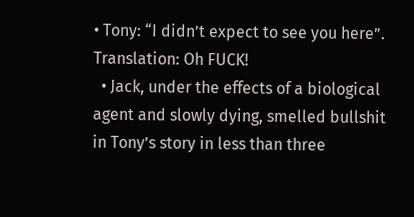• Tony: “I didn’t expect to see you here”. Translation: Oh FUCK!
  • Jack, under the effects of a biological agent and slowly dying, smelled bullshit in Tony’s story in less than three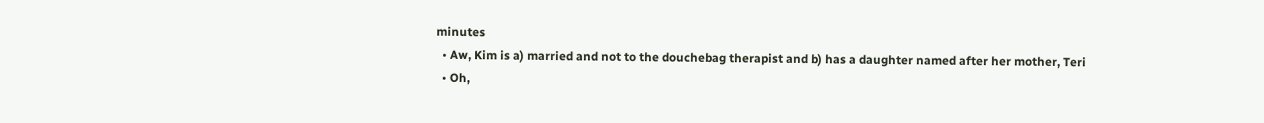minutes
  • Aw, Kim is a) married and not to the douchebag therapist and b) has a daughter named after her mother, Teri
  • Oh,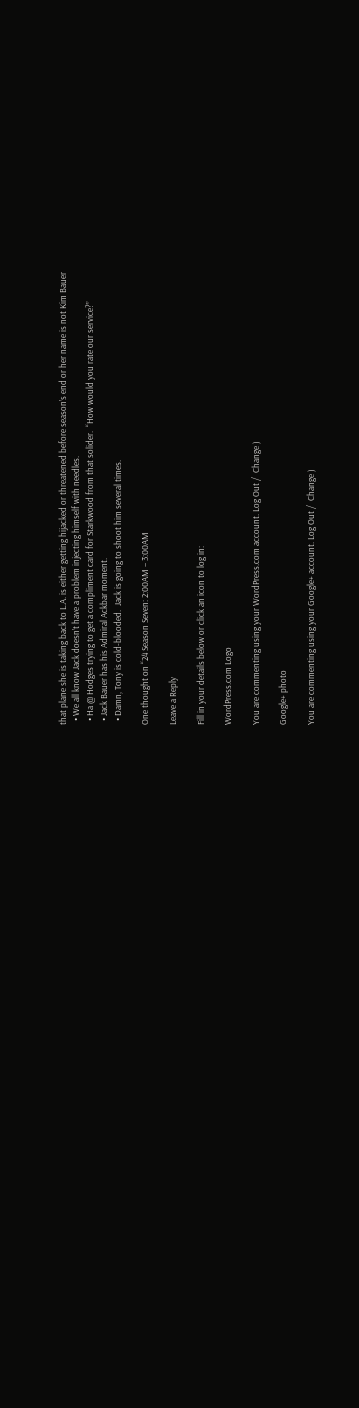that plane she is taking back to L.A. is either getting hijacked or threatened before season’s end or her name is not Kim Bauer
  • We all know Jack doesn’t have a problem injecting himself with needles.
  • Ha @ Hodges trying to get a compliment card for Starkwood from that solider.  “How would you rate our service?”
  • Jack Bauer has his Admiral Ackbar moment.
  • Damn, Tony is cold-blooded.  Jack is going to shoot him several times.

One thought on “24 Season Seven: 2:00AM – 3:00AM

Leave a Reply

Fill in your details below or click an icon to log in:

WordPress.com Logo

You are commenting using your WordPress.com account. Log Out /  Change )

Google+ photo

You are commenting using your Google+ account. Log Out /  Change )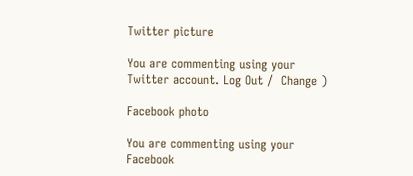Twitter picture

You are commenting using your Twitter account. Log Out /  Change )

Facebook photo

You are commenting using your Facebook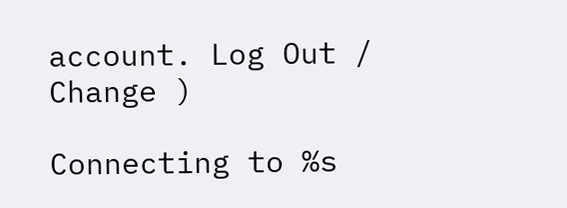account. Log Out /  Change )

Connecting to %s